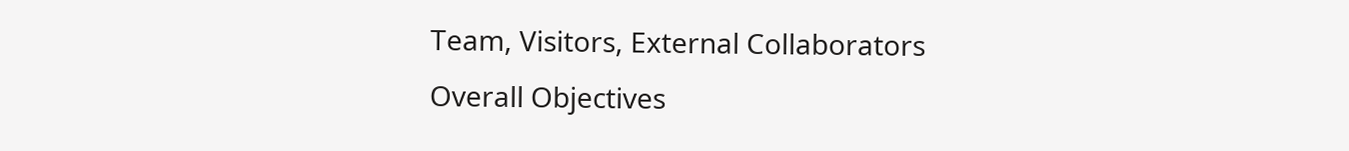Team, Visitors, External Collaborators
Overall Objectives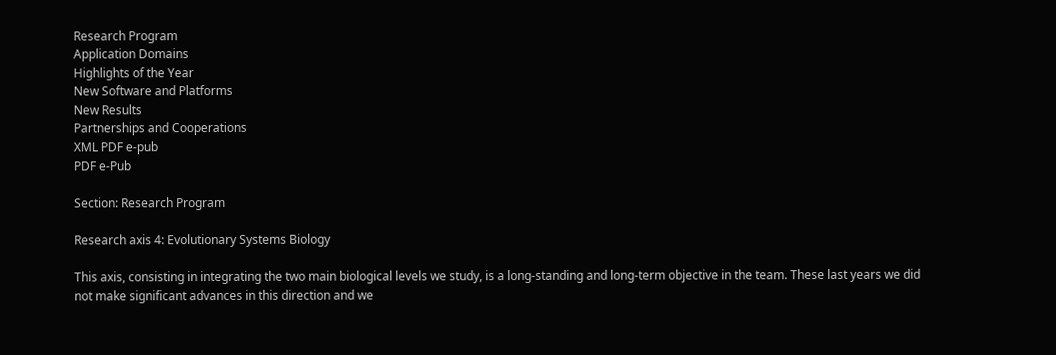Research Program
Application Domains
Highlights of the Year
New Software and Platforms
New Results
Partnerships and Cooperations
XML PDF e-pub
PDF e-Pub

Section: Research Program

Research axis 4: Evolutionary Systems Biology

This axis, consisting in integrating the two main biological levels we study, is a long-standing and long-term objective in the team. These last years we did not make significant advances in this direction and we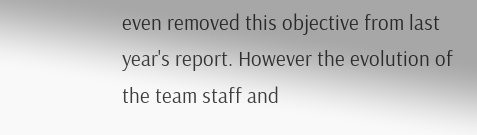even removed this objective from last year's report. However the evolution of the team staff and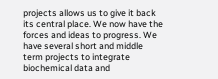projects allows us to give it back its central place. We now have the forces and ideas to progress. We have several short and middle term projects to integrate biochemical data and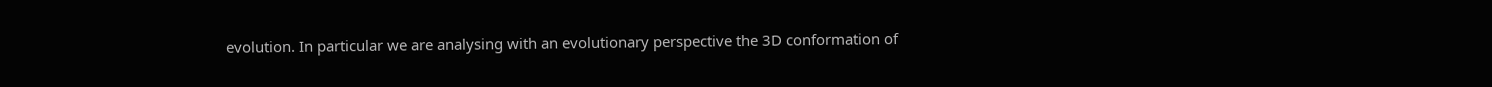evolution. In particular we are analysing with an evolutionary perspective the 3D conformation of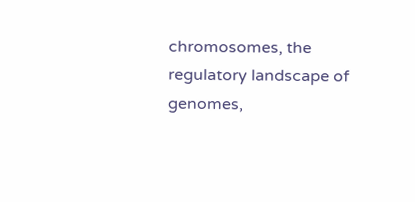chromosomes, the regulatory landscape of genomes,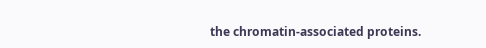the chromatin-associated proteins.